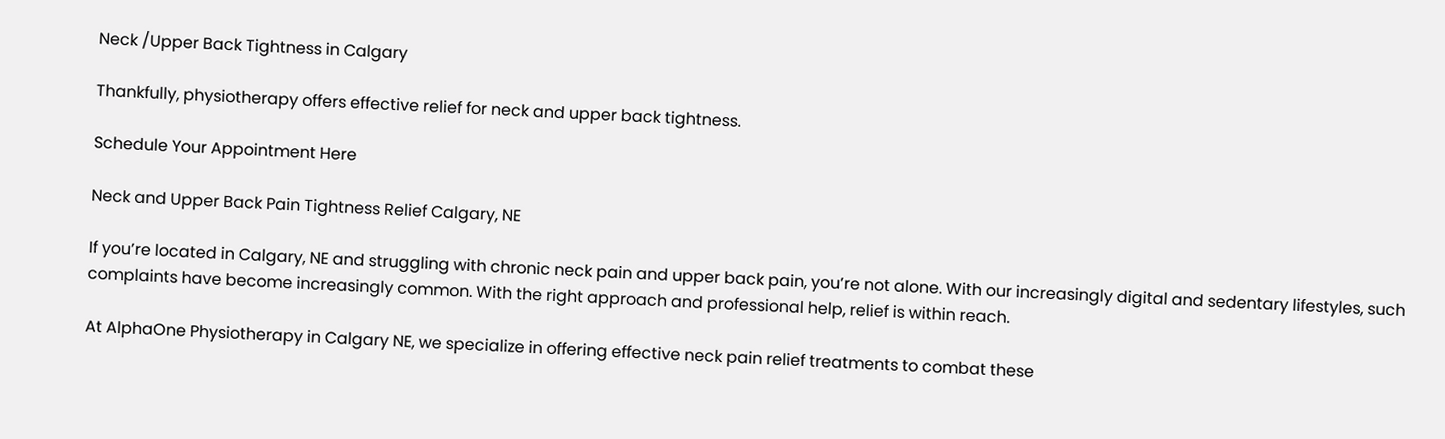Neck /Upper Back Tightness in Calgary

Thankfully, physiotherapy offers effective relief for neck and upper back tightness.

Schedule Your Appointment Here

Neck and Upper Back Pain Tightness Relief Calgary, NE

If you’re located in Calgary, NE and struggling with chronic neck pain and upper back pain, you’re not alone. With our increasingly digital and sedentary lifestyles, such complaints have become increasingly common. With the right approach and professional help, relief is within reach.

At AlphaOne Physiotherapy in Calgary NE, we specialize in offering effective neck pain relief treatments to combat these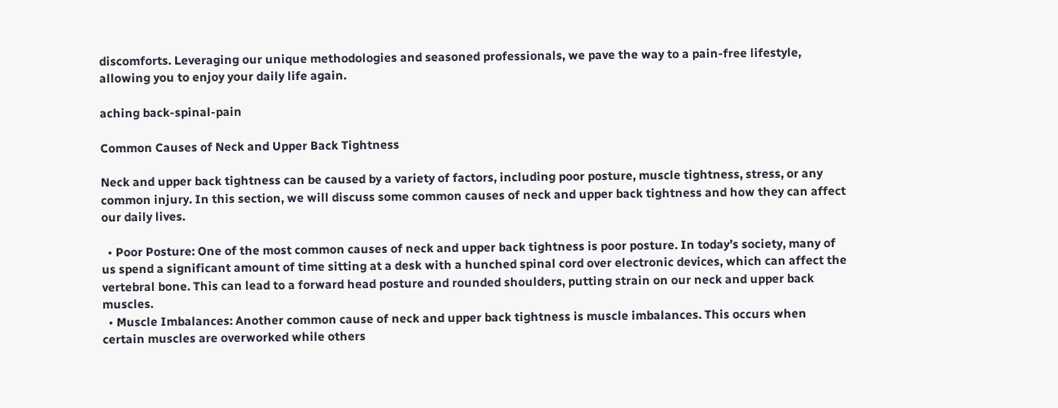discomforts. Leveraging our unique methodologies and seasoned professionals, we pave the way to a pain-free lifestyle, allowing you to enjoy your daily life again.

aching back-spinal-pain

Common Causes of Neck and Upper Back Tightness

Neck and upper back tightness can be caused by a variety of factors, including poor posture, muscle tightness, stress, or any common injury. In this section, we will discuss some common causes of neck and upper back tightness and how they can affect our daily lives.

  • Poor Posture: One of the most common causes of neck and upper back tightness is poor posture. In today’s society, many of us spend a significant amount of time sitting at a desk with a hunched spinal cord over electronic devices, which can affect the vertebral bone. This can lead to a forward head posture and rounded shoulders, putting strain on our neck and upper back muscles.
  • Muscle Imbalances: Another common cause of neck and upper back tightness is muscle imbalances. This occurs when certain muscles are overworked while others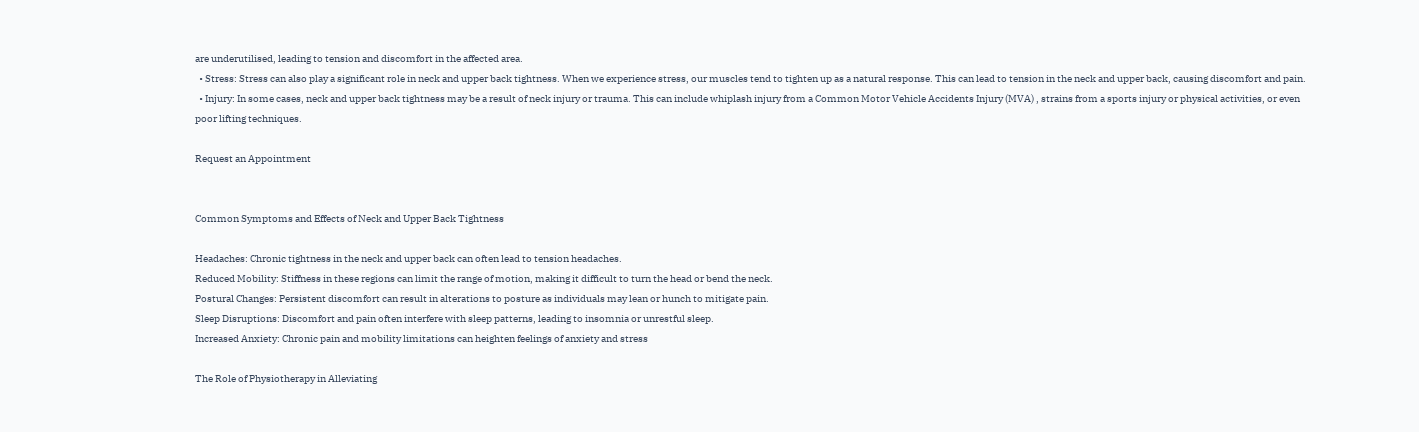are underutilised, leading to tension and discomfort in the affected area.
  • Stress: Stress can also play a significant role in neck and upper back tightness. When we experience stress, our muscles tend to tighten up as a natural response. This can lead to tension in the neck and upper back, causing discomfort and pain.
  • Injury: In some cases, neck and upper back tightness may be a result of neck injury or trauma. This can include whiplash injury from a Common Motor Vehicle Accidents Injury (MVA) , strains from a sports injury or physical activities, or even poor lifting techniques.

Request an Appointment


Common Symptoms and Effects of Neck and Upper Back Tightness

Headaches: Chronic tightness in the neck and upper back can often lead to tension headaches.
Reduced Mobility: Stiffness in these regions can limit the range of motion, making it difficult to turn the head or bend the neck.
Postural Changes: Persistent discomfort can result in alterations to posture as individuals may lean or hunch to mitigate pain.
Sleep Disruptions: Discomfort and pain often interfere with sleep patterns, leading to insomnia or unrestful sleep.
Increased Anxiety: Chronic pain and mobility limitations can heighten feelings of anxiety and stress

The Role of Physiotherapy in Alleviating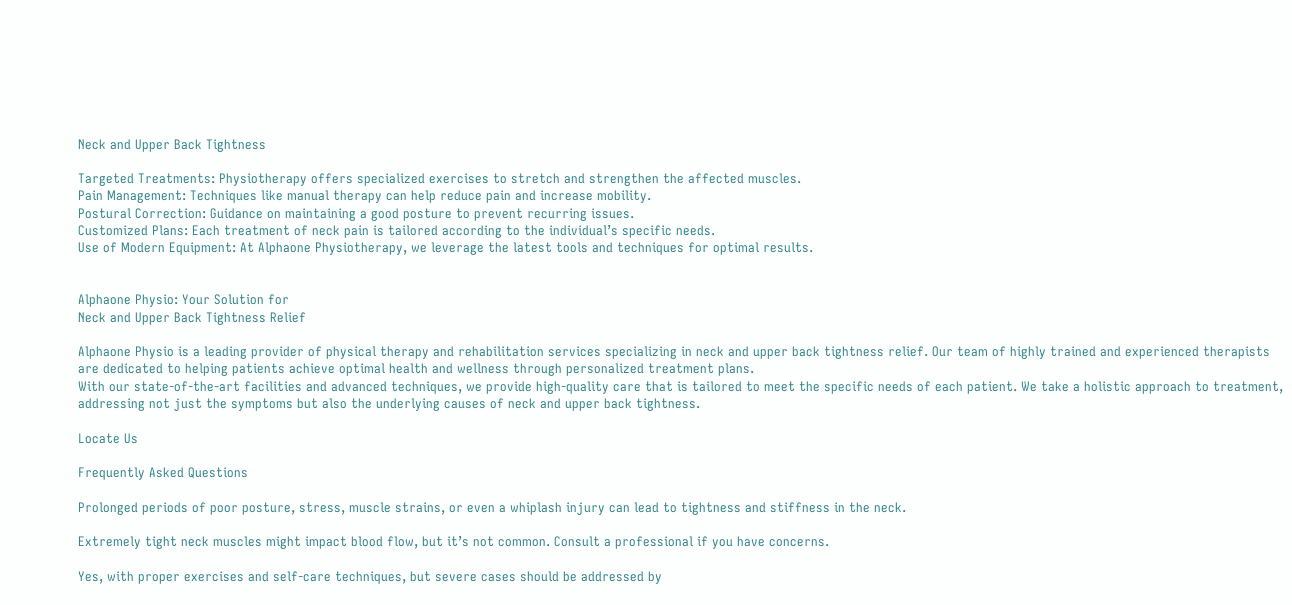Neck and Upper Back Tightness

Targeted Treatments: Physiotherapy offers specialized exercises to stretch and strengthen the affected muscles.
Pain Management: Techniques like manual therapy can help reduce pain and increase mobility.
Postural Correction: Guidance on maintaining a good posture to prevent recurring issues.
Customized Plans: Each treatment of neck pain is tailored according to the individual’s specific needs.
Use of Modern Equipment: At Alphaone Physiotherapy, we leverage the latest tools and techniques for optimal results.


Alphaone Physio: Your Solution for
Neck and Upper Back Tightness Relief

Alphaone Physio is a leading provider of physical therapy and rehabilitation services specializing in neck and upper back tightness relief. Our team of highly trained and experienced therapists are dedicated to helping patients achieve optimal health and wellness through personalized treatment plans.
With our state-of-the-art facilities and advanced techniques, we provide high-quality care that is tailored to meet the specific needs of each patient. We take a holistic approach to treatment, addressing not just the symptoms but also the underlying causes of neck and upper back tightness.

Locate Us

Frequently Asked Questions

Prolonged periods of poor posture, stress, muscle strains, or even a whiplash injury can lead to tightness and stiffness in the neck.

Extremely tight neck muscles might impact blood flow, but it’s not common. Consult a professional if you have concerns.

Yes, with proper exercises and self-care techniques, but severe cases should be addressed by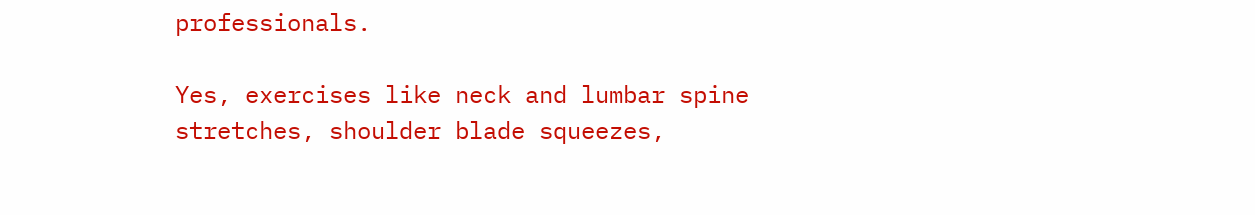professionals.

Yes, exercises like neck and lumbar spine stretches, shoulder blade squeezes,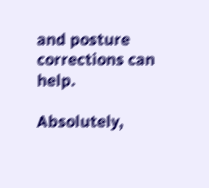and posture corrections can help.

Absolutely,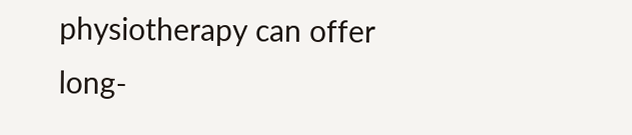physiotherapy can offer long-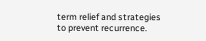term relief and strategies to prevent recurrence.